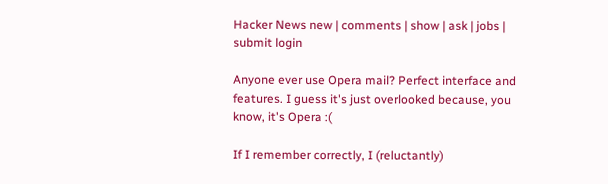Hacker News new | comments | show | ask | jobs | submit login

Anyone ever use Opera mail? Perfect interface and features. I guess it's just overlooked because, you know, it's Opera :(

If I remember correctly, I (reluctantly)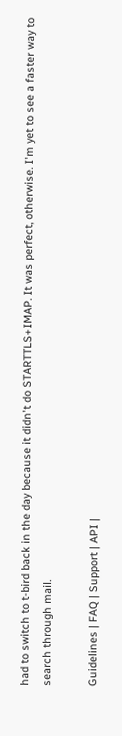had to switch to t-bird back in the day because it didn't do STARTTLS+IMAP. It was perfect, otherwise. I'm yet to see a faster way to search through mail.

Guidelines | FAQ | Support | API |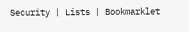Security | Lists | Bookmarklet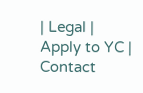| Legal | Apply to YC | Contact